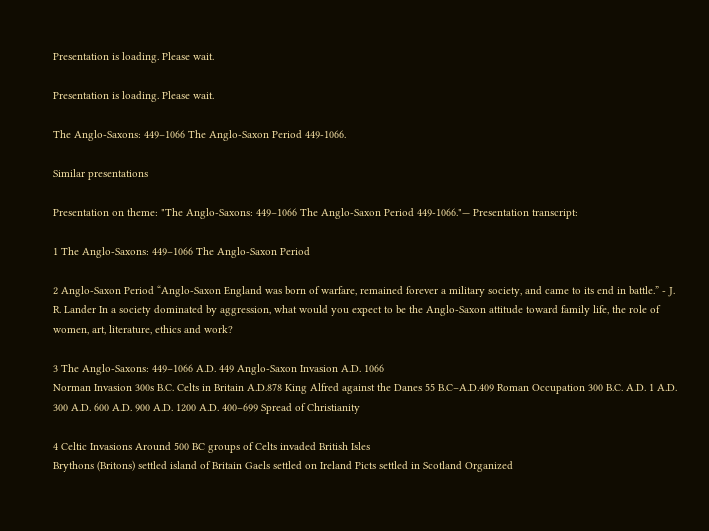Presentation is loading. Please wait.

Presentation is loading. Please wait.

The Anglo-Saxons: 449–1066 The Anglo-Saxon Period 449-1066.

Similar presentations

Presentation on theme: "The Anglo-Saxons: 449–1066 The Anglo-Saxon Period 449-1066."— Presentation transcript:

1 The Anglo-Saxons: 449–1066 The Anglo-Saxon Period

2 Anglo-Saxon Period “Anglo-Saxon England was born of warfare, remained forever a military society, and came to its end in battle.” - J. R. Lander In a society dominated by aggression, what would you expect to be the Anglo-Saxon attitude toward family life, the role of women, art, literature, ethics and work?

3 The Anglo-Saxons: 449–1066 A.D. 449 Anglo-Saxon Invasion A.D. 1066
Norman Invasion 300s B.C. Celts in Britain A.D.878 King Alfred against the Danes 55 B.C–A.D.409 Roman Occupation 300 B.C. A.D. 1 A.D. 300 A.D. 600 A.D. 900 A.D. 1200 A.D. 400–699 Spread of Christianity

4 Celtic Invasions Around 500 BC groups of Celts invaded British Isles
Brythons (Britons) settled island of Britain Gaels settled on Ireland Picts settled in Scotland Organized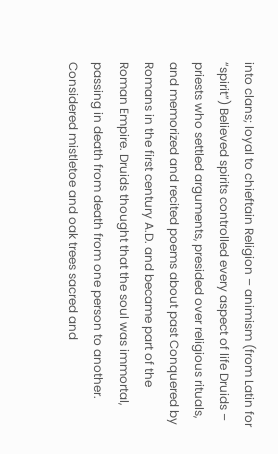into clans; loyal to chieftain Religion – animism (from Latin for “spirit”) Believed spirits controlled every aspect of life Druids – priests who settled arguments, presided over religious rituals, and memorized and recited poems about past Conquered by Romans in the first century A.D. and became part of the Roman Empire. Druids thought that the soul was immortal, passing in death from death from one person to another. Considered mistletoe and oak trees sacred and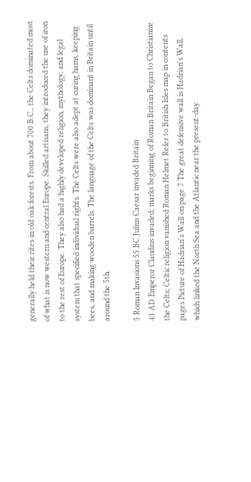generally held their rites in old oak forests. From about 700 B.C., the Celts dominated most of what is now western and central Europe. Skilled artisans, they introduced the use of iron to the rest of Europe. They also had a highly developed religion, mythology, and legal system that specified individual rights. The Celts were also adept at curing hams, keeping bees, and making wooden barrels. The language of the Celts was dominant in Britain until around the 5th.

5 Roman Invasions 55 BC Julius Caesar invaded Britain
43 AD Emperor Claudius invaded; marks beginning of Roman Britain Began to Christianize the Celts; Celtic religion vanished Roman Helmet Refer to British Isles map in contents pages Picture of Hadrian's Wall on page 7 The great defensive wall is Hadrian's Wall, which linked the North Sea and the Atlantic near the present-day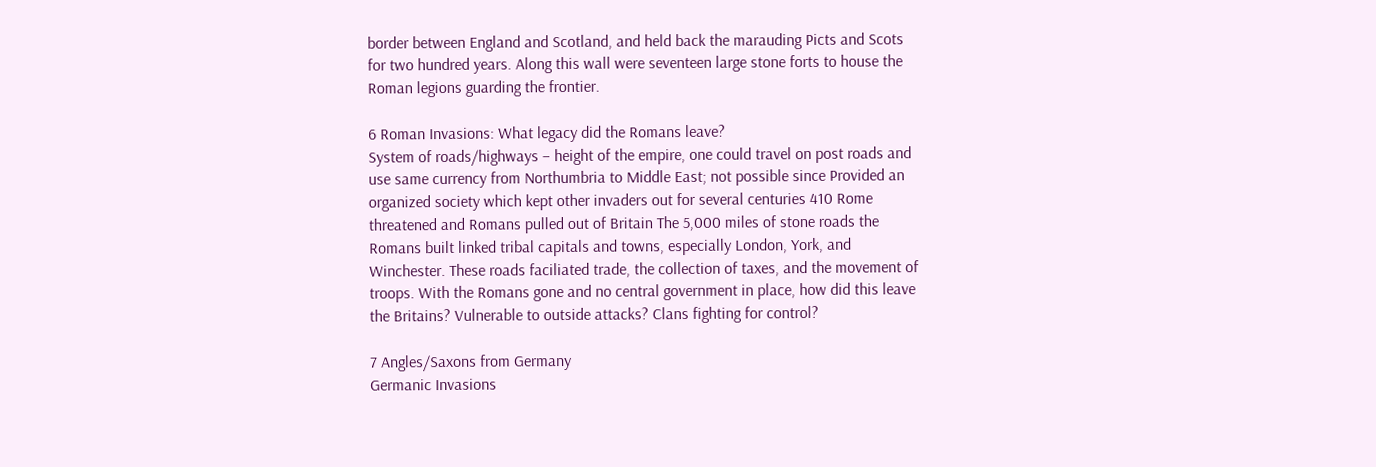border between England and Scotland, and held back the marauding Picts and Scots for two hundred years. Along this wall were seventeen large stone forts to house the Roman legions guarding the frontier.

6 Roman Invasions: What legacy did the Romans leave?
System of roads/highways – height of the empire, one could travel on post roads and use same currency from Northumbria to Middle East; not possible since Provided an organized society which kept other invaders out for several centuries 410 Rome threatened and Romans pulled out of Britain The 5,000 miles of stone roads the Romans built linked tribal capitals and towns, especially London, York, and Winchester. These roads faciliated trade, the collection of taxes, and the movement of troops. With the Romans gone and no central government in place, how did this leave the Britains? Vulnerable to outside attacks? Clans fighting for control?

7 Angles/Saxons from Germany
Germanic Invasions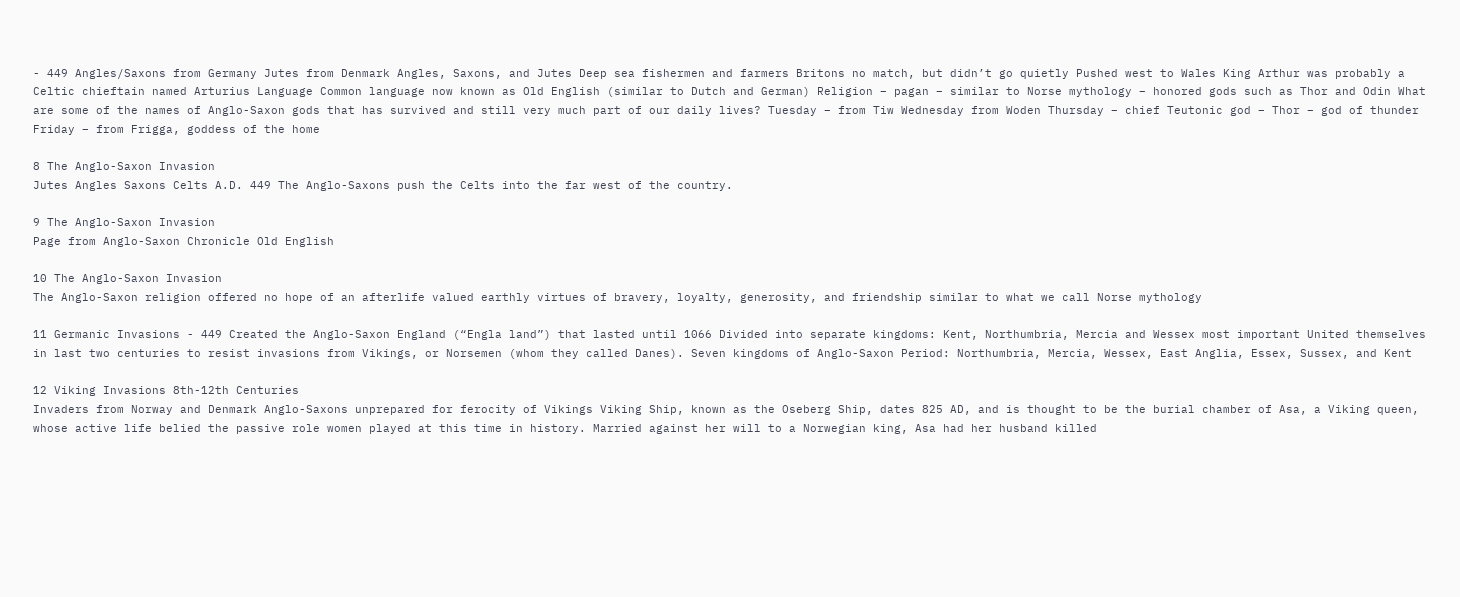- 449 Angles/Saxons from Germany Jutes from Denmark Angles, Saxons, and Jutes Deep sea fishermen and farmers Britons no match, but didn’t go quietly Pushed west to Wales King Arthur was probably a Celtic chieftain named Arturius Language Common language now known as Old English (similar to Dutch and German) Religion – pagan – similar to Norse mythology – honored gods such as Thor and Odin What are some of the names of Anglo-Saxon gods that has survived and still very much part of our daily lives? Tuesday – from Tiw Wednesday from Woden Thursday – chief Teutonic god – Thor – god of thunder Friday – from Frigga, goddess of the home

8 The Anglo-Saxon Invasion
Jutes Angles Saxons Celts A.D. 449 The Anglo-Saxons push the Celts into the far west of the country.

9 The Anglo-Saxon Invasion
Page from Anglo-Saxon Chronicle Old English

10 The Anglo-Saxon Invasion
The Anglo-Saxon religion offered no hope of an afterlife valued earthly virtues of bravery, loyalty, generosity, and friendship similar to what we call Norse mythology

11 Germanic Invasions - 449 Created the Anglo-Saxon England (“Engla land”) that lasted until 1066 Divided into separate kingdoms: Kent, Northumbria, Mercia and Wessex most important United themselves in last two centuries to resist invasions from Vikings, or Norsemen (whom they called Danes). Seven kingdoms of Anglo-Saxon Period: Northumbria, Mercia, Wessex, East Anglia, Essex, Sussex, and Kent

12 Viking Invasions 8th-12th Centuries
Invaders from Norway and Denmark Anglo-Saxons unprepared for ferocity of Vikings Viking Ship, known as the Oseberg Ship, dates 825 AD, and is thought to be the burial chamber of Asa, a Viking queen, whose active life belied the passive role women played at this time in history. Married against her will to a Norwegian king, Asa had her husband killed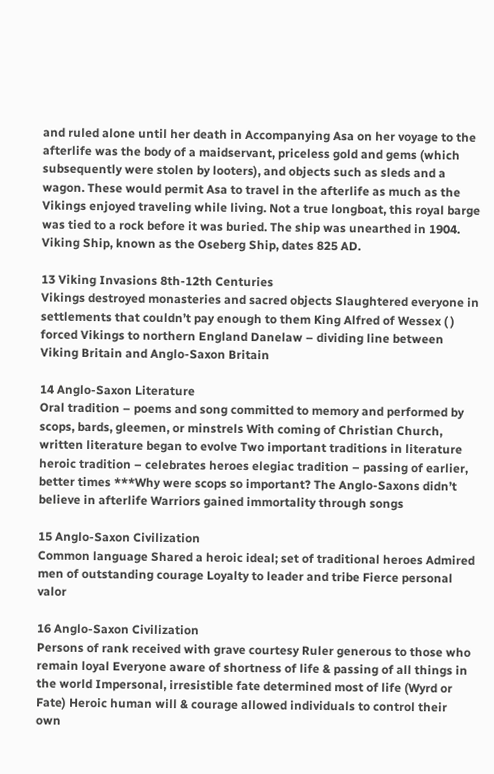and ruled alone until her death in Accompanying Asa on her voyage to the afterlife was the body of a maidservant, priceless gold and gems (which subsequently were stolen by looters), and objects such as sleds and a wagon. These would permit Asa to travel in the afterlife as much as the Vikings enjoyed traveling while living. Not a true longboat, this royal barge was tied to a rock before it was buried. The ship was unearthed in 1904. Viking Ship, known as the Oseberg Ship, dates 825 AD.

13 Viking Invasions 8th-12th Centuries
Vikings destroyed monasteries and sacred objects Slaughtered everyone in settlements that couldn’t pay enough to them King Alfred of Wessex ( ) forced Vikings to northern England Danelaw – dividing line between Viking Britain and Anglo-Saxon Britain

14 Anglo-Saxon Literature
Oral tradition – poems and song committed to memory and performed by scops, bards, gleemen, or minstrels With coming of Christian Church, written literature began to evolve Two important traditions in literature heroic tradition – celebrates heroes elegiac tradition – passing of earlier, better times ***Why were scops so important? The Anglo-Saxons didn’t believe in afterlife Warriors gained immortality through songs

15 Anglo-Saxon Civilization
Common language Shared a heroic ideal; set of traditional heroes Admired men of outstanding courage Loyalty to leader and tribe Fierce personal valor

16 Anglo-Saxon Civilization
Persons of rank received with grave courtesy Ruler generous to those who remain loyal Everyone aware of shortness of life & passing of all things in the world Impersonal, irresistible fate determined most of life (Wyrd or Fate) Heroic human will & courage allowed individuals to control their own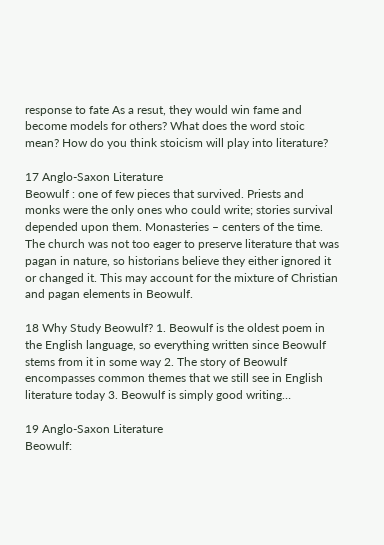response to fate As a resut, they would win fame and become models for others? What does the word stoic mean? How do you think stoicism will play into literature?

17 Anglo-Saxon Literature
Beowulf : one of few pieces that survived. Priests and monks were the only ones who could write; stories survival depended upon them. Monasteries – centers of the time. The church was not too eager to preserve literature that was pagan in nature, so historians believe they either ignored it or changed it. This may account for the mixture of Christian and pagan elements in Beowulf.

18 Why Study Beowulf? 1. Beowulf is the oldest poem in the English language, so everything written since Beowulf stems from it in some way 2. The story of Beowulf encompasses common themes that we still see in English literature today 3. Beowulf is simply good writing…

19 Anglo-Saxon Literature
Beowulf: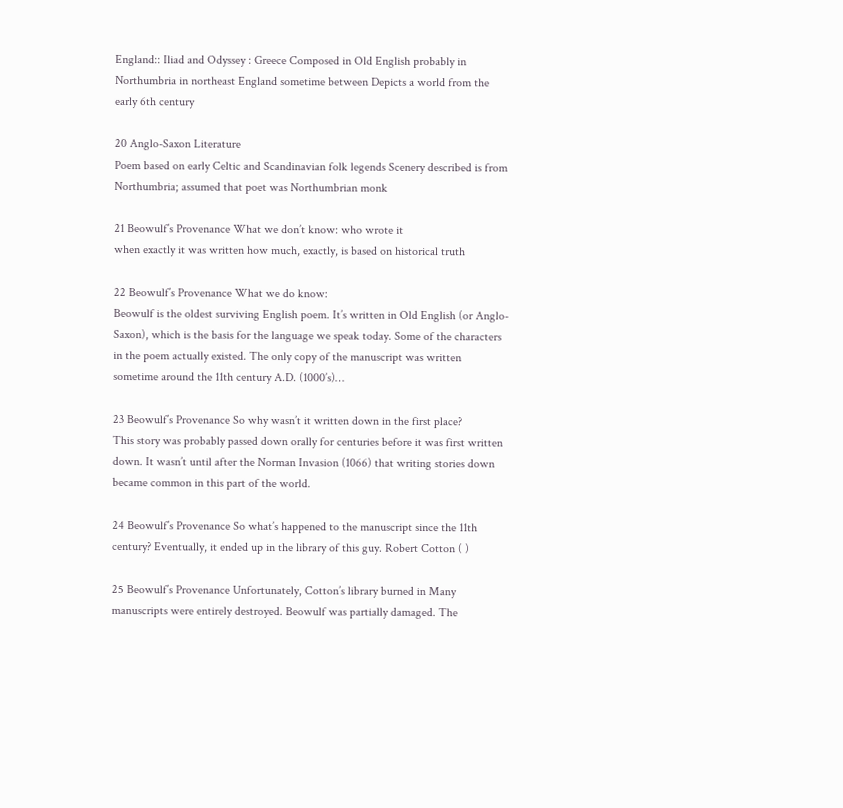England:: Iliad and Odyssey : Greece Composed in Old English probably in Northumbria in northeast England sometime between Depicts a world from the early 6th century

20 Anglo-Saxon Literature
Poem based on early Celtic and Scandinavian folk legends Scenery described is from Northumbria; assumed that poet was Northumbrian monk

21 Beowulf’s Provenance What we don’t know: who wrote it
when exactly it was written how much, exactly, is based on historical truth

22 Beowulf’s Provenance What we do know:
Beowulf is the oldest surviving English poem. It’s written in Old English (or Anglo-Saxon), which is the basis for the language we speak today. Some of the characters in the poem actually existed. The only copy of the manuscript was written sometime around the 11th century A.D. (1000’s)…

23 Beowulf’s Provenance So why wasn’t it written down in the first place?
This story was probably passed down orally for centuries before it was first written down. It wasn’t until after the Norman Invasion (1066) that writing stories down became common in this part of the world.

24 Beowulf’s Provenance So what’s happened to the manuscript since the 11th century? Eventually, it ended up in the library of this guy. Robert Cotton ( )

25 Beowulf’s Provenance Unfortunately, Cotton’s library burned in Many manuscripts were entirely destroyed. Beowulf was partially damaged. The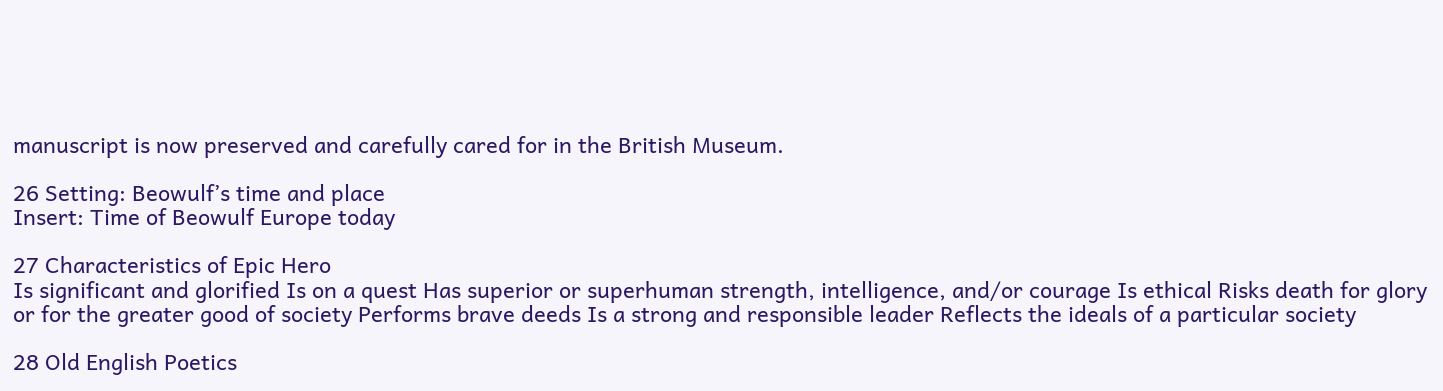manuscript is now preserved and carefully cared for in the British Museum.

26 Setting: Beowulf’s time and place
Insert: Time of Beowulf Europe today

27 Characteristics of Epic Hero
Is significant and glorified Is on a quest Has superior or superhuman strength, intelligence, and/or courage Is ethical Risks death for glory or for the greater good of society Performs brave deeds Is a strong and responsible leader Reflects the ideals of a particular society

28 Old English Poetics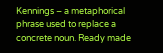Kennings – a metaphorical phrase used to replace a concrete noun. Ready made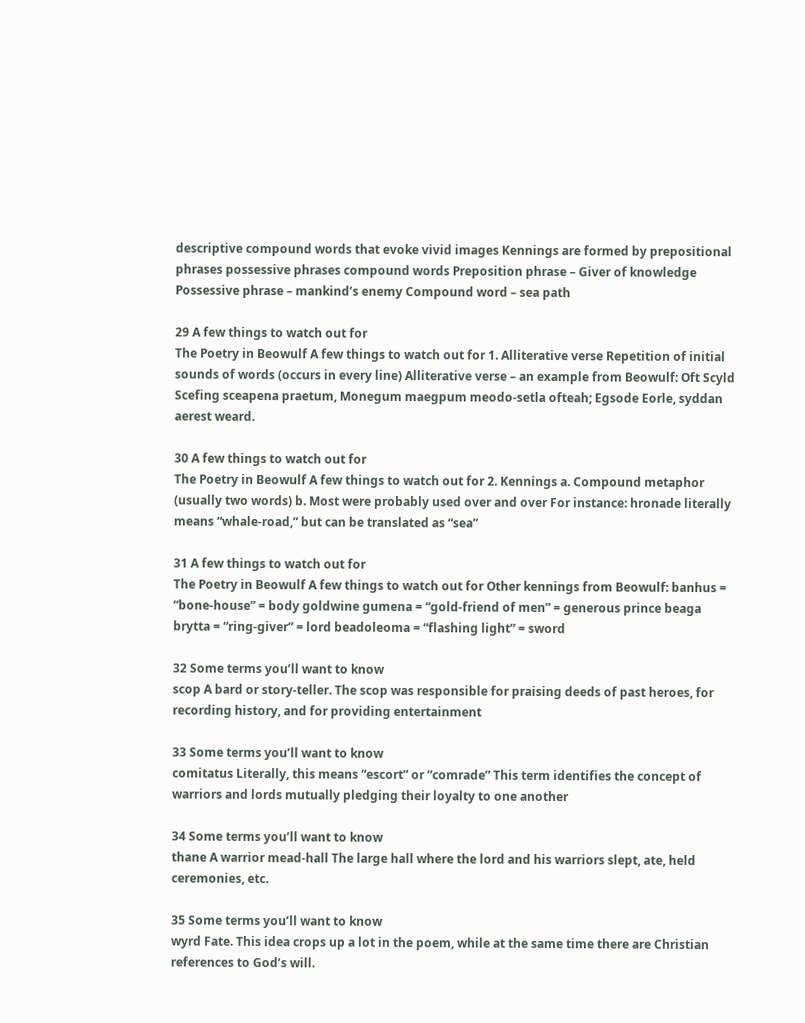descriptive compound words that evoke vivid images Kennings are formed by prepositional phrases possessive phrases compound words Preposition phrase – Giver of knowledge Possessive phrase – mankind’s enemy Compound word – sea path

29 A few things to watch out for
The Poetry in Beowulf A few things to watch out for 1. Alliterative verse Repetition of initial sounds of words (occurs in every line) Alliterative verse – an example from Beowulf: Oft Scyld Scefing sceapena praetum, Monegum maegpum meodo-setla ofteah; Egsode Eorle, syddan aerest weard.

30 A few things to watch out for
The Poetry in Beowulf A few things to watch out for 2. Kennings a. Compound metaphor (usually two words) b. Most were probably used over and over For instance: hronade literally means “whale-road,” but can be translated as “sea”

31 A few things to watch out for
The Poetry in Beowulf A few things to watch out for Other kennings from Beowulf: banhus = “bone-house” = body goldwine gumena = “gold-friend of men” = generous prince beaga brytta = “ring-giver” = lord beadoleoma = “flashing light” = sword

32 Some terms you’ll want to know
scop A bard or story-teller. The scop was responsible for praising deeds of past heroes, for recording history, and for providing entertainment

33 Some terms you’ll want to know
comitatus Literally, this means “escort” or “comrade” This term identifies the concept of warriors and lords mutually pledging their loyalty to one another

34 Some terms you’ll want to know
thane A warrior mead-hall The large hall where the lord and his warriors slept, ate, held ceremonies, etc.

35 Some terms you’ll want to know
wyrd Fate. This idea crops up a lot in the poem, while at the same time there are Christian references to God’s will.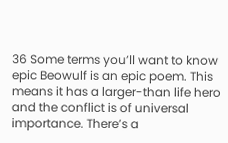36 Some terms you’ll want to know
epic Beowulf is an epic poem. This means it has a larger-than life hero and the conflict is of universal importance. There’s a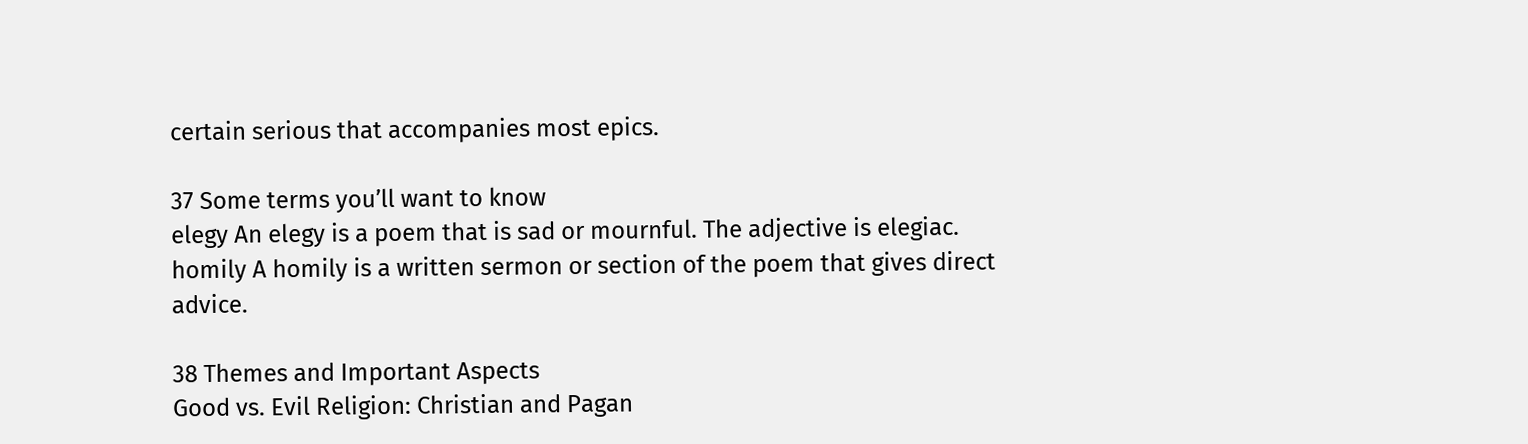certain serious that accompanies most epics.

37 Some terms you’ll want to know
elegy An elegy is a poem that is sad or mournful. The adjective is elegiac. homily A homily is a written sermon or section of the poem that gives direct advice.

38 Themes and Important Aspects
Good vs. Evil Religion: Christian and Pagan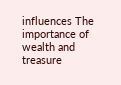influences The importance of wealth and treasure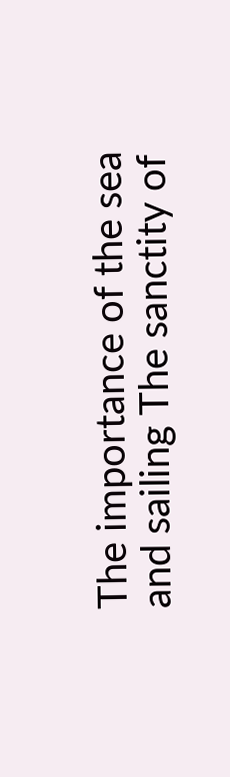The importance of the sea and sailing The sanctity of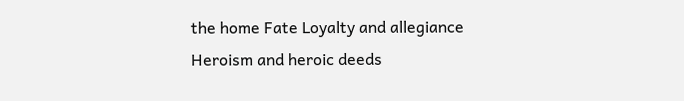the home Fate Loyalty and allegiance Heroism and heroic deeds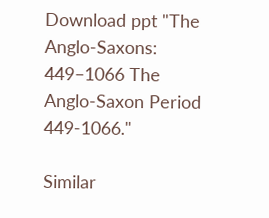Download ppt "The Anglo-Saxons: 449–1066 The Anglo-Saxon Period 449-1066."

Similar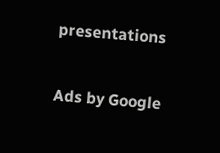presentations

Ads by Google